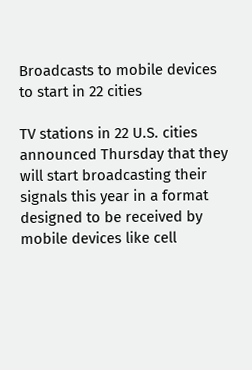Broadcasts to mobile devices to start in 22 cities

TV stations in 22 U.S. cities announced Thursday that they will start broadcasting their signals this year in a format designed to be received by mobile devices like cell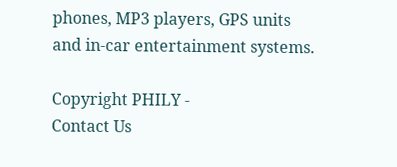phones, MP3 players, GPS units and in-car entertainment systems.

Copyright PHILY -
Contact Us